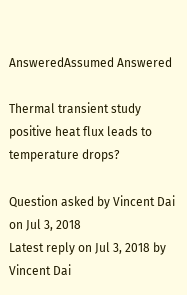AnsweredAssumed Answered

Thermal transient study positive heat flux leads to temperature drops?

Question asked by Vincent Dai on Jul 3, 2018
Latest reply on Jul 3, 2018 by Vincent Dai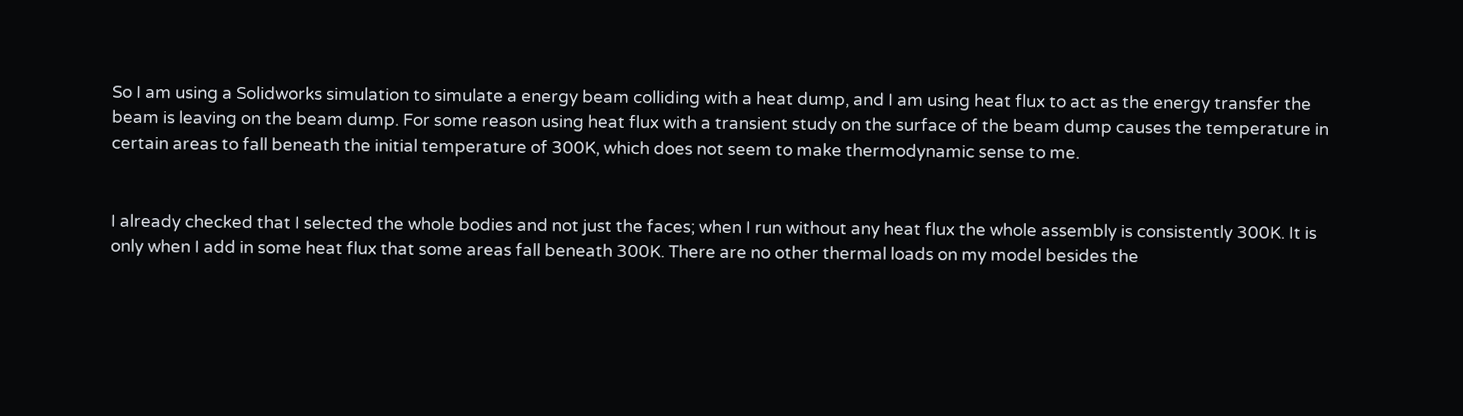So I am using a Solidworks simulation to simulate a energy beam colliding with a heat dump, and I am using heat flux to act as the energy transfer the beam is leaving on the beam dump. For some reason using heat flux with a transient study on the surface of the beam dump causes the temperature in certain areas to fall beneath the initial temperature of 300K, which does not seem to make thermodynamic sense to me.


I already checked that I selected the whole bodies and not just the faces; when I run without any heat flux the whole assembly is consistently 300K. It is only when I add in some heat flux that some areas fall beneath 300K. There are no other thermal loads on my model besides the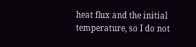heat flux and the initial temperature, so I do not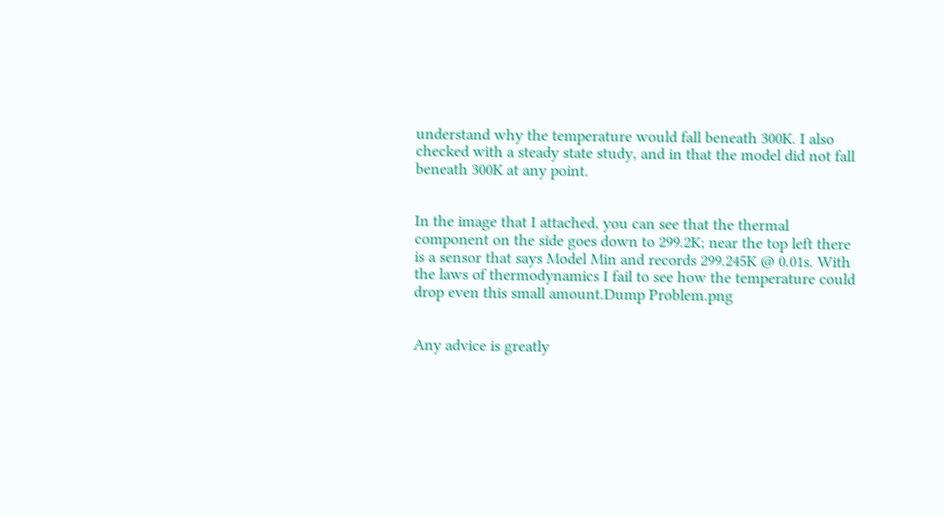understand why the temperature would fall beneath 300K. I also checked with a steady state study, and in that the model did not fall beneath 300K at any point.


In the image that I attached, you can see that the thermal component on the side goes down to 299.2K; near the top left there is a sensor that says Model Min and records 299.245K @ 0.01s. With the laws of thermodynamics I fail to see how the temperature could drop even this small amount.Dump Problem.png


Any advice is greatly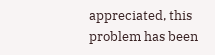appreciated, this problem has been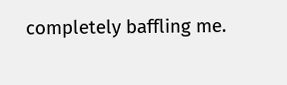completely baffling me.